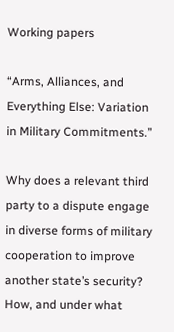Working papers

“Arms, Alliances, and Everything Else: Variation in Military Commitments.”

Why does a relevant third party to a dispute engage in diverse forms of military cooperation to improve another state’s security? How, and under what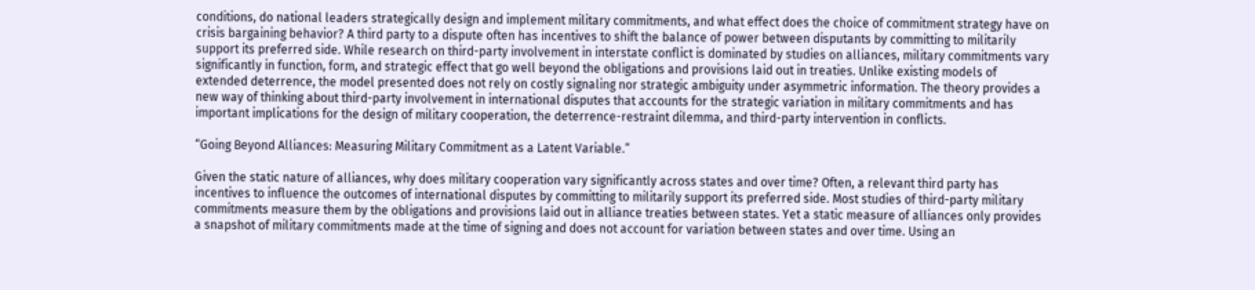conditions, do national leaders strategically design and implement military commitments, and what effect does the choice of commitment strategy have on crisis bargaining behavior? A third party to a dispute often has incentives to shift the balance of power between disputants by committing to militarily support its preferred side. While research on third-party involvement in interstate conflict is dominated by studies on alliances, military commitments vary significantly in function, form, and strategic effect that go well beyond the obligations and provisions laid out in treaties. Unlike existing models of extended deterrence, the model presented does not rely on costly signaling nor strategic ambiguity under asymmetric information. The theory provides a new way of thinking about third-party involvement in international disputes that accounts for the strategic variation in military commitments and has important implications for the design of military cooperation, the deterrence-restraint dilemma, and third-party intervention in conflicts.

“Going Beyond Alliances: Measuring Military Commitment as a Latent Variable.”

Given the static nature of alliances, why does military cooperation vary significantly across states and over time? Often, a relevant third party has incentives to influence the outcomes of international disputes by committing to militarily support its preferred side. Most studies of third-party military commitments measure them by the obligations and provisions laid out in alliance treaties between states. Yet a static measure of alliances only provides a snapshot of military commitments made at the time of signing and does not account for variation between states and over time. Using an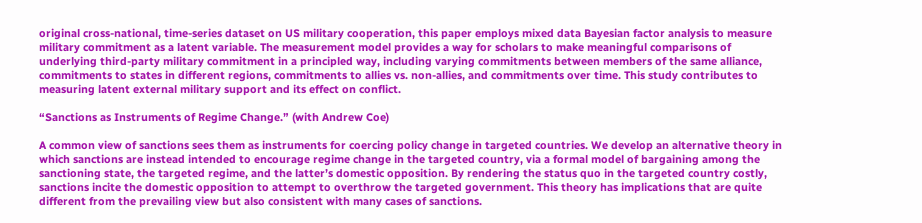original cross-national, time-series dataset on US military cooperation, this paper employs mixed data Bayesian factor analysis to measure military commitment as a latent variable. The measurement model provides a way for scholars to make meaningful comparisons of underlying third-party military commitment in a principled way, including varying commitments between members of the same alliance, commitments to states in different regions, commitments to allies vs. non-allies, and commitments over time. This study contributes to measuring latent external military support and its effect on conflict.

“Sanctions as Instruments of Regime Change.” (with Andrew Coe)

A common view of sanctions sees them as instruments for coercing policy change in targeted countries. We develop an alternative theory in which sanctions are instead intended to encourage regime change in the targeted country, via a formal model of bargaining among the sanctioning state, the targeted regime, and the latter’s domestic opposition. By rendering the status quo in the targeted country costly, sanctions incite the domestic opposition to attempt to overthrow the targeted government. This theory has implications that are quite different from the prevailing view but also consistent with many cases of sanctions.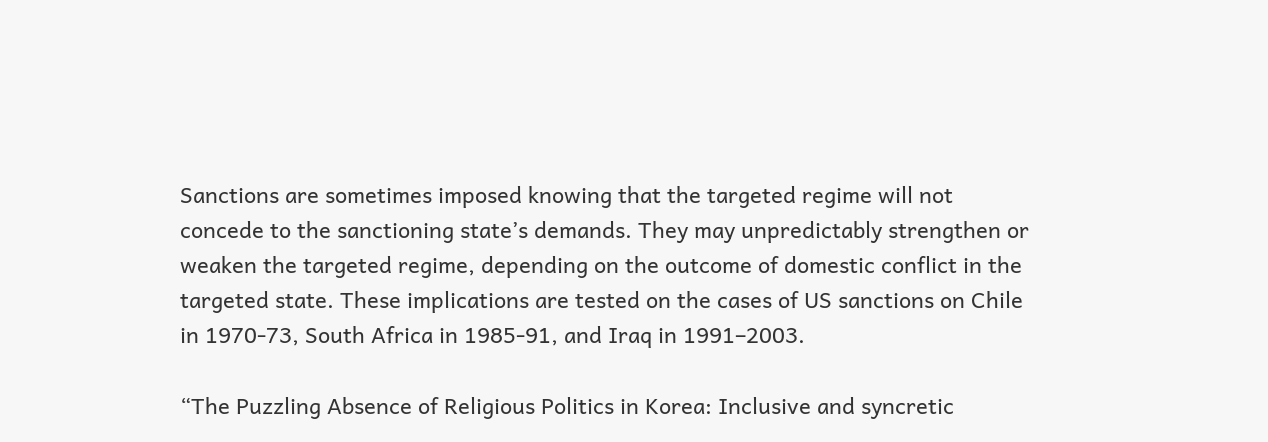Sanctions are sometimes imposed knowing that the targeted regime will not concede to the sanctioning state’s demands. They may unpredictably strengthen or weaken the targeted regime, depending on the outcome of domestic conflict in the targeted state. These implications are tested on the cases of US sanctions on Chile in 1970-73, South Africa in 1985-91, and Iraq in 1991–2003.

“The Puzzling Absence of Religious Politics in Korea: Inclusive and syncretic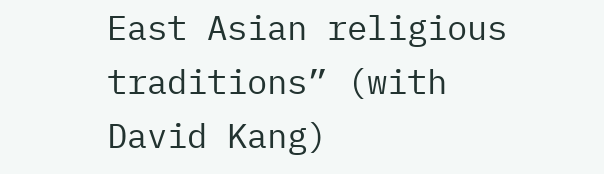East Asian religious traditions” (with David Kang)